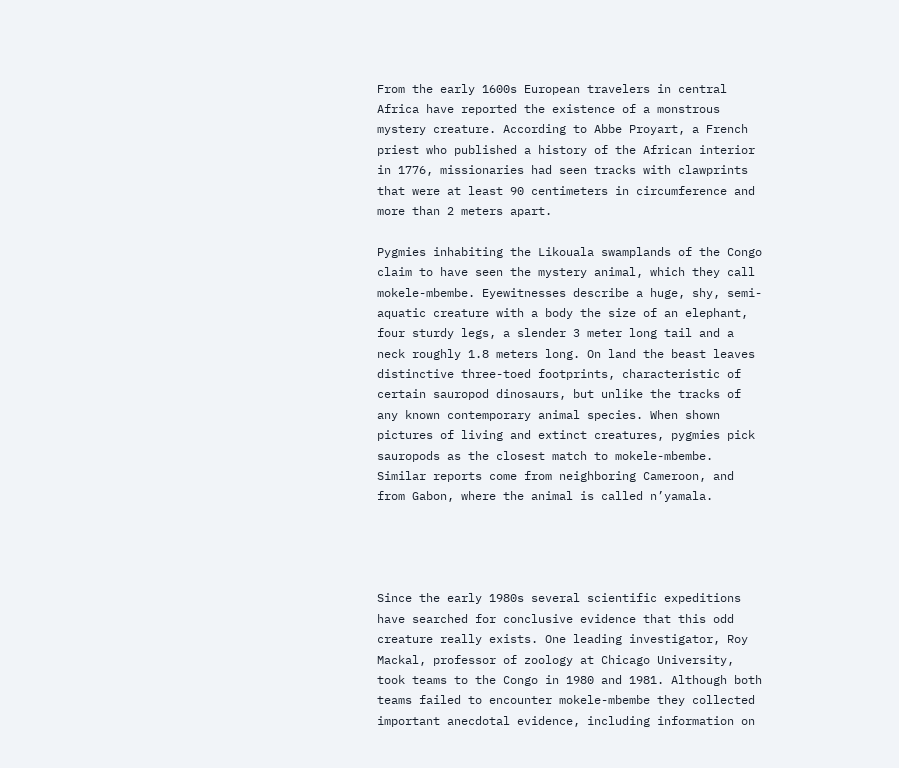From the early 1600s European travelers in central Africa have reported the existence of a monstrous mystery creature. According to Abbe Proyart, a French priest who published a history of the African interior in 1776, missionaries had seen tracks with clawprints that were at least 90 centimeters in circumference and more than 2 meters apart.

Pygmies inhabiting the Likouala swamplands of the Congo claim to have seen the mystery animal, which they call mokele-mbembe. Eyewitnesses describe a huge, shy, semi-aquatic creature with a body the size of an elephant, four sturdy legs, a slender 3 meter long tail and a neck roughly 1.8 meters long. On land the beast leaves distinctive three-toed footprints, characteristic of certain sauropod dinosaurs, but unlike the tracks of any known contemporary animal species. When shown pictures of living and extinct creatures, pygmies pick sauropods as the closest match to mokele-mbembe. Similar reports come from neighboring Cameroon, and from Gabon, where the animal is called n’yamala.




Since the early 1980s several scientific expeditions have searched for conclusive evidence that this odd creature really exists. One leading investigator, Roy Mackal, professor of zoology at Chicago University, took teams to the Congo in 1980 and 1981. Although both teams failed to encounter mokele-mbembe they collected important anecdotal evidence, including information on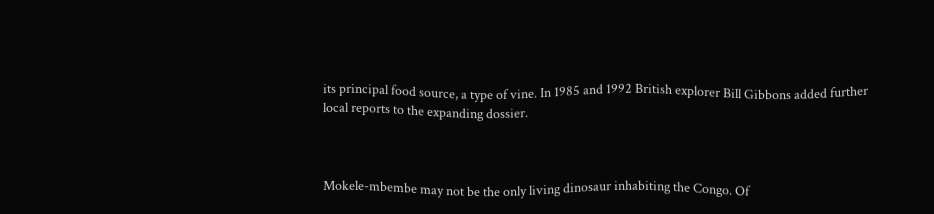its principal food source, a type of vine. In 1985 and 1992 British explorer Bill Gibbons added further local reports to the expanding dossier.



Mokele-mbembe may not be the only living dinosaur inhabiting the Congo. Of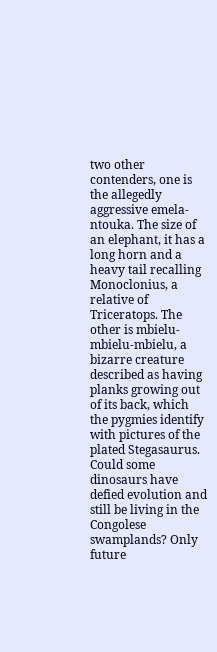two other contenders, one is the allegedly aggressive emela-ntouka. The size of an elephant, it has a long horn and a heavy tail recalling Monoclonius, a relative of Triceratops. The other is mbielu-mbielu-mbielu, a bizarre creature described as having planks growing out of its back, which the pygmies identify with pictures of the plated Stegasaurus. Could some dinosaurs have defied evolution and still be living in the Congolese swamplands? Only future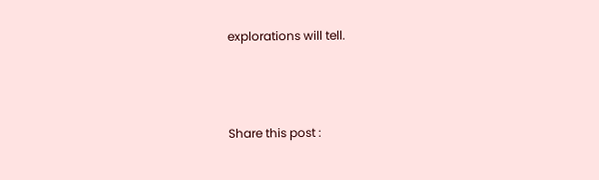explorations will tell.



Share this post :